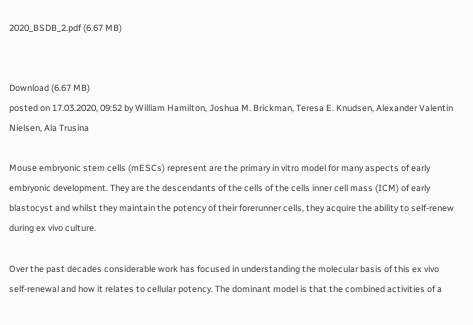2020_BSDB_2.pdf (6.67 MB)


Download (6.67 MB)
posted on 17.03.2020, 09:52 by William Hamilton, Joshua M. Brickman, Teresa E. Knudsen, Alexander Valentin Nielsen, Ala Trusina

Mouse embryonic stem cells (mESCs) represent are the primary in vitro model for many aspects of early embryonic development. They are the descendants of the cells of the cells inner cell mass (ICM) of early blastocyst and whilst they maintain the potency of their forerunner cells, they acquire the ability to self-renew during ex vivo culture.

Over the past decades considerable work has focused in understanding the molecular basis of this ex vivo self-renewal and how it relates to cellular potency. The dominant model is that the combined activities of a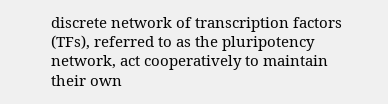discrete network of transcription factors (TFs), referred to as the pluripotency network, act cooperatively to maintain their own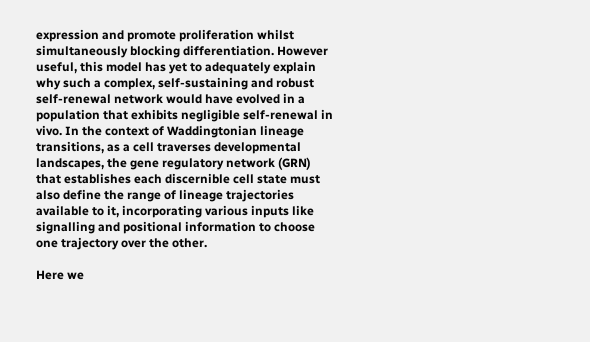expression and promote proliferation whilst simultaneously blocking differentiation. However useful, this model has yet to adequately explain why such a complex, self-sustaining and robust self-renewal network would have evolved in a population that exhibits negligible self-renewal in vivo. In the context of Waddingtonian lineage transitions, as a cell traverses developmental landscapes, the gene regulatory network (GRN) that establishes each discernible cell state must also define the range of lineage trajectories available to it, incorporating various inputs like signalling and positional information to choose one trajectory over the other.

Here we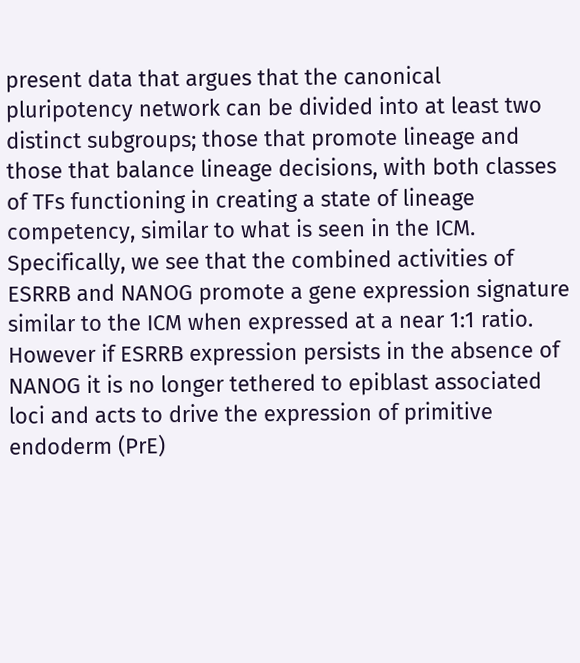present data that argues that the canonical pluripotency network can be divided into at least two distinct subgroups; those that promote lineage and those that balance lineage decisions, with both classes of TFs functioning in creating a state of lineage competency, similar to what is seen in the ICM. Specifically, we see that the combined activities of ESRRB and NANOG promote a gene expression signature similar to the ICM when expressed at a near 1:1 ratio. However if ESRRB expression persists in the absence of NANOG it is no longer tethered to epiblast associated loci and acts to drive the expression of primitive endoderm (PrE)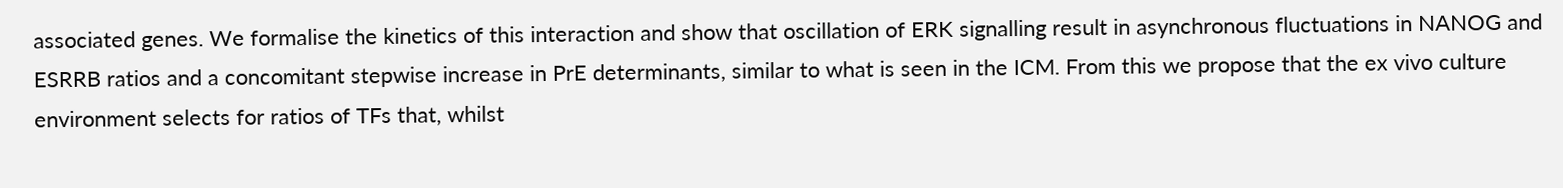associated genes. We formalise the kinetics of this interaction and show that oscillation of ERK signalling result in asynchronous fluctuations in NANOG and ESRRB ratios and a concomitant stepwise increase in PrE determinants, similar to what is seen in the ICM. From this we propose that the ex vivo culture environment selects for ratios of TFs that, whilst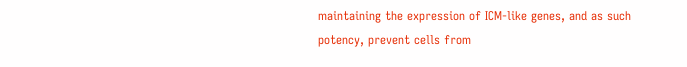maintaining the expression of ICM-like genes, and as such potency, prevent cells from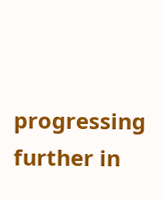progressing further in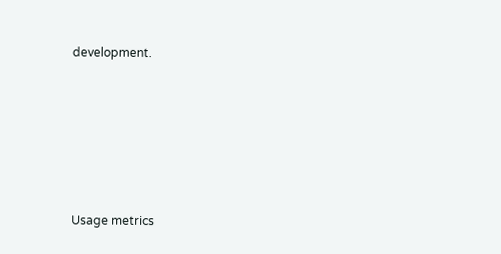development.







Usage metrics